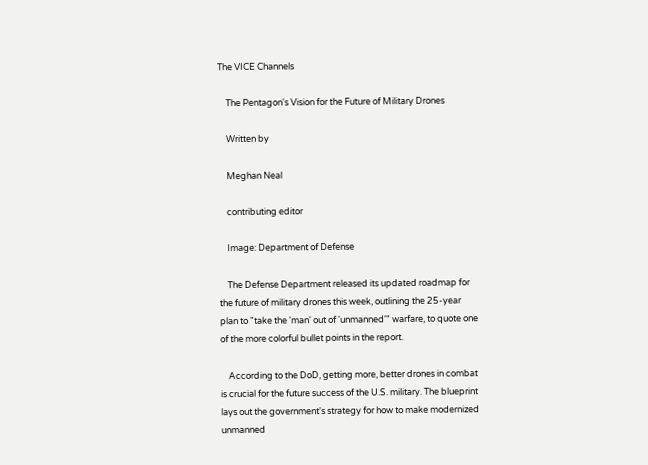The VICE Channels

    The Pentagon's Vision for the Future of Military Drones

    Written by

    Meghan Neal

    contributing editor

    Image: Department of Defense

    The Defense Department released its updated roadmap for the future of military drones this week, outlining the 25-year plan to "take the 'man' out of 'unmanned'" warfare, to quote one of the more colorful bullet points in the report.

    According to the DoD, getting more, better drones in combat is crucial for the future success of the U.S. military. The blueprint lays out the government's strategy for how to make modernized unmanned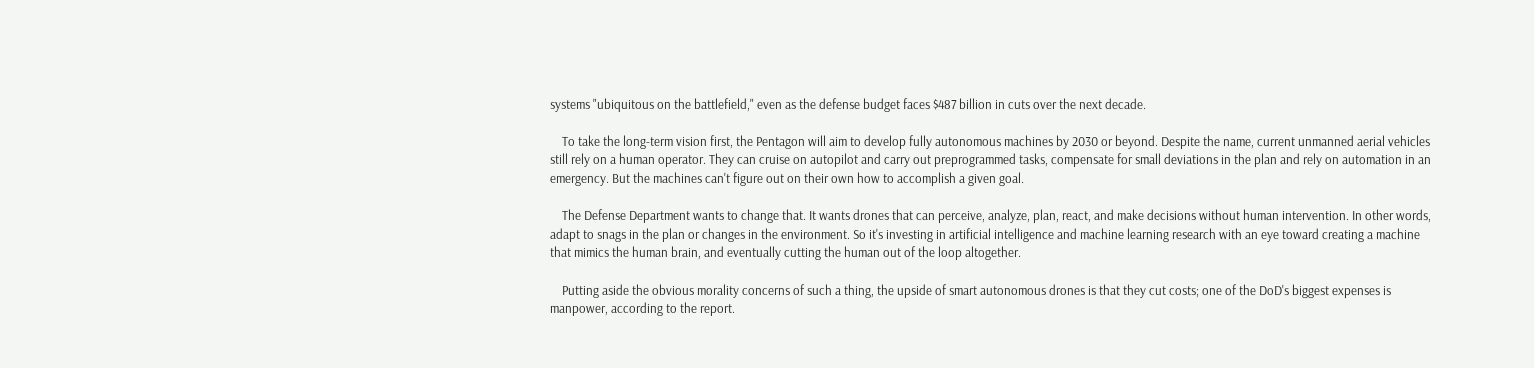systems "ubiquitous on the battlefield," even as the defense budget faces $487 billion in cuts over the next decade.

    To take the long-term vision first, the Pentagon will aim to develop fully autonomous machines by 2030 or beyond. Despite the name, current unmanned aerial vehicles still rely on a human operator. They can cruise on autopilot and carry out preprogrammed tasks, compensate for small deviations in the plan and rely on automation in an emergency. But the machines can't figure out on their own how to accomplish a given goal.

    The Defense Department wants to change that. It wants drones that can perceive, analyze, plan, react, and make decisions without human intervention. In other words, adapt to snags in the plan or changes in the environment. So it's investing in artificial intelligence and machine learning research with an eye toward creating a machine that mimics the human brain, and eventually cutting the human out of the loop altogether.

    Putting aside the obvious morality concerns of such a thing, the upside of smart autonomous drones is that they cut costs; one of the DoD's biggest expenses is manpower, according to the report.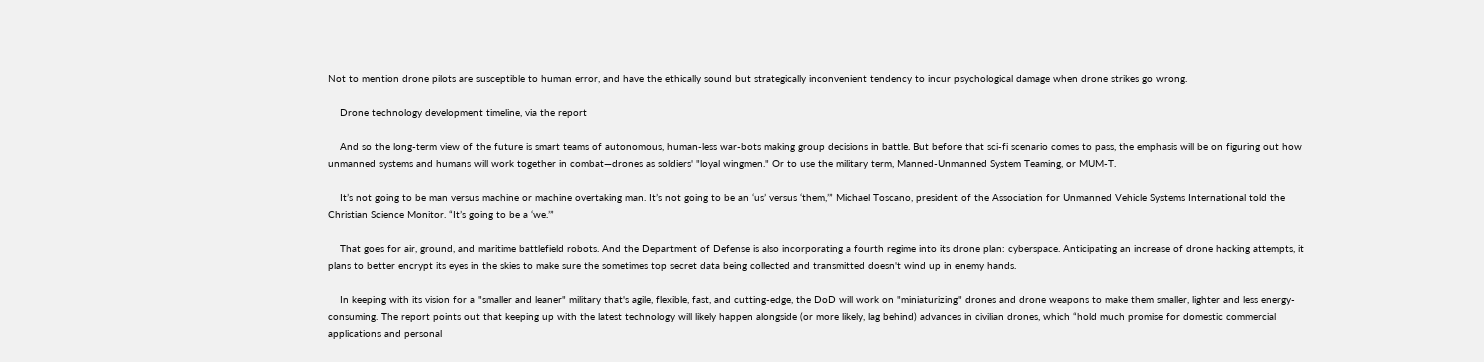Not to mention drone pilots are susceptible to human error, and have the ethically sound but strategically inconvenient tendency to incur psychological damage when drone strikes go wrong.

    Drone technology development timeline, via the report

    And so the long-term view of the future is smart teams of autonomous, human-less war-bots making group decisions in battle. But before that sci-fi scenario comes to pass, the emphasis will be on figuring out how unmanned systems and humans will work together in combat—drones as soldiers' "loyal wingmen." Or to use the military term, Manned-Unmanned System Teaming, or MUM-T.

    It’s not going to be man versus machine or machine overtaking man. It’s not going to be an ‘us’ versus ‘them,’” Michael Toscano, president of the Association for Unmanned Vehicle Systems International told the Christian Science Monitor. “It’s going to be a ‘we.’”

    That goes for air, ground, and maritime battlefield robots. And the Department of Defense is also incorporating a fourth regime into its drone plan: cyberspace. Anticipating an increase of drone hacking attempts, it plans to better encrypt its eyes in the skies to make sure the sometimes top secret data being collected and transmitted doesn't wind up in enemy hands.

    In keeping with its vision for a "smaller and leaner" military that's agile, flexible, fast, and cutting-edge, the DoD will work on "miniaturizing" drones and drone weapons to make them smaller, lighter and less energy-consuming. The report points out that keeping up with the latest technology will likely happen alongside (or more likely, lag behind) advances in civilian drones, which “hold much promise for domestic commercial applications and personal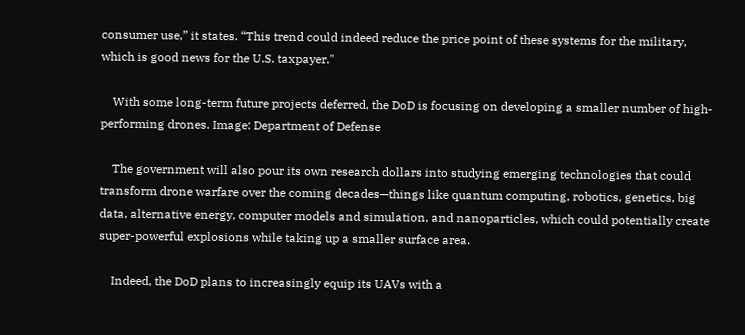consumer use,” it states. “This trend could indeed reduce the price point of these systems for the military, which is good news for the U.S. taxpayer."

    With some long-term future projects deferred, the DoD is focusing on developing a smaller number of high-performing drones. Image: Department of Defense

    The government will also pour its own research dollars into studying emerging technologies that could transform drone warfare over the coming decades—things like quantum computing, robotics, genetics, big data, alternative energy, computer models and simulation, and nanoparticles, which could potentially create super-powerful explosions while taking up a smaller surface area.

    Indeed, the DoD plans to increasingly equip its UAVs with a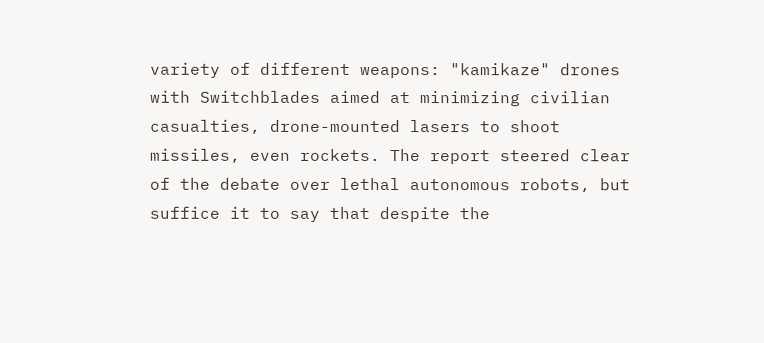variety of different weapons: "kamikaze" drones with Switchblades aimed at minimizing civilian casualties, drone-mounted lasers to shoot missiles, even rockets. The report steered clear of the debate over lethal autonomous robots, but suffice it to say that despite the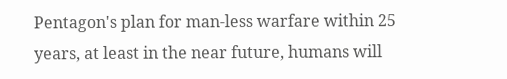Pentagon's plan for man-less warfare within 25 years, at least in the near future, humans will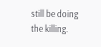still be doing the killing.